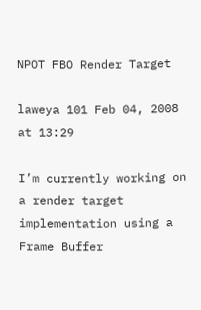NPOT FBO Render Target

laweya 101 Feb 04, 2008 at 13:29

I’m currently working on a render target implementation using a Frame Buffer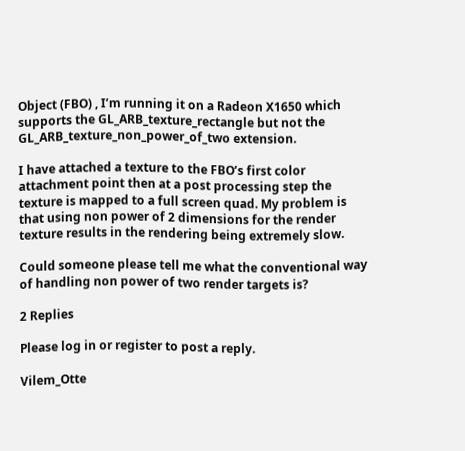Object (FBO) , I’m running it on a Radeon X1650 which supports the GL_ARB_texture_rectangle but not the GL_ARB_texture_non_power_of_two extension.

I have attached a texture to the FBO’s first color attachment point then at a post processing step the texture is mapped to a full screen quad. My problem is that using non power of 2 dimensions for the render texture results in the rendering being extremely slow.

Could someone please tell me what the conventional way of handling non power of two render targets is?

2 Replies

Please log in or register to post a reply.

Vilem_Otte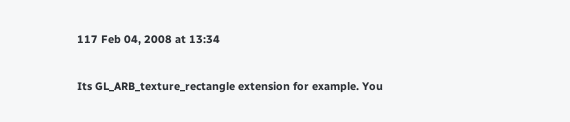117 Feb 04, 2008 at 13:34

Its GL_ARB_texture_rectangle extension for example. You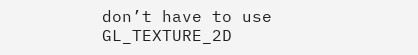don’t have to use GL_TEXTURE_2D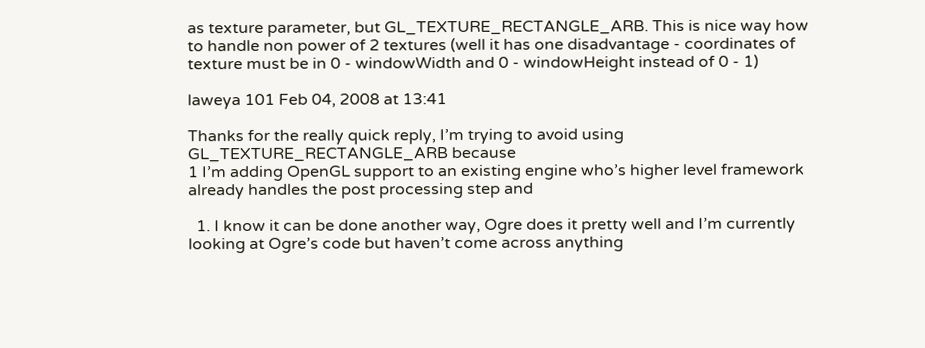as texture parameter, but GL_TEXTURE_RECTANGLE_ARB. This is nice way how to handle non power of 2 textures (well it has one disadvantage - coordinates of texture must be in 0 - windowWidth and 0 - windowHeight instead of 0 - 1)

laweya 101 Feb 04, 2008 at 13:41

Thanks for the really quick reply, I’m trying to avoid using GL_TEXTURE_RECTANGLE_ARB because
1 I’m adding OpenGL support to an existing engine who’s higher level framework already handles the post processing step and

  1. I know it can be done another way, Ogre does it pretty well and I’m currently looking at Ogre’s code but haven’t come across anything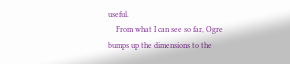useful.
    From what I can see so far, Ogre bumps up the dimensions to the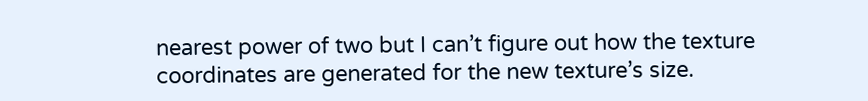nearest power of two but I can’t figure out how the texture coordinates are generated for the new texture’s size.